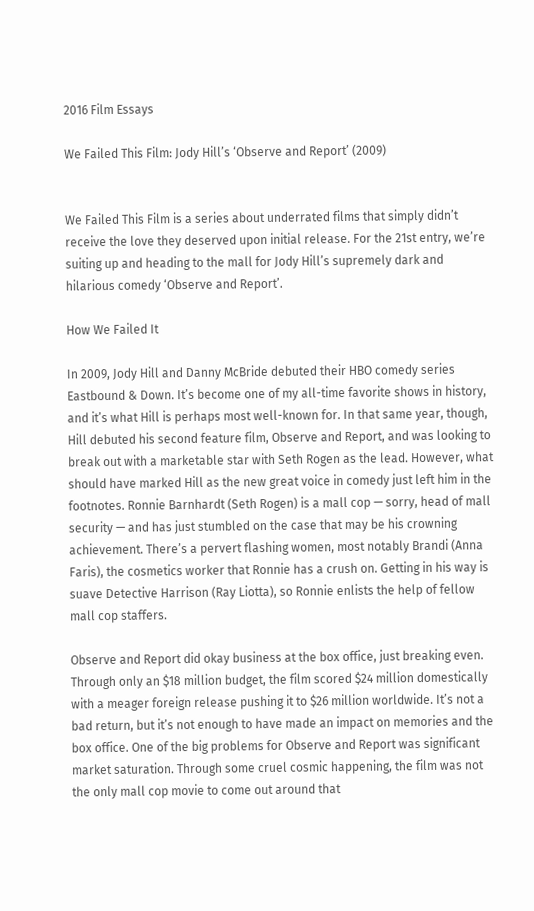2016 Film Essays

We Failed This Film: Jody Hill’s ‘Observe and Report’ (2009)


We Failed This Film is a series about underrated films that simply didn’t receive the love they deserved upon initial release. For the 21st entry, we’re suiting up and heading to the mall for Jody Hill’s supremely dark and hilarious comedy ‘Observe and Report’.

How We Failed It

In 2009, Jody Hill and Danny McBride debuted their HBO comedy series Eastbound & Down. It’s become one of my all-time favorite shows in history, and it’s what Hill is perhaps most well-known for. In that same year, though, Hill debuted his second feature film, Observe and Report, and was looking to break out with a marketable star with Seth Rogen as the lead. However, what should have marked Hill as the new great voice in comedy just left him in the footnotes. Ronnie Barnhardt (Seth Rogen) is a mall cop — sorry, head of mall security — and has just stumbled on the case that may be his crowning achievement. There’s a pervert flashing women, most notably Brandi (Anna Faris), the cosmetics worker that Ronnie has a crush on. Getting in his way is suave Detective Harrison (Ray Liotta), so Ronnie enlists the help of fellow mall cop staffers.

Observe and Report did okay business at the box office, just breaking even. Through only an $18 million budget, the film scored $24 million domestically with a meager foreign release pushing it to $26 million worldwide. It’s not a bad return, but it’s not enough to have made an impact on memories and the box office. One of the big problems for Observe and Report was significant market saturation. Through some cruel cosmic happening, the film was not the only mall cop movie to come out around that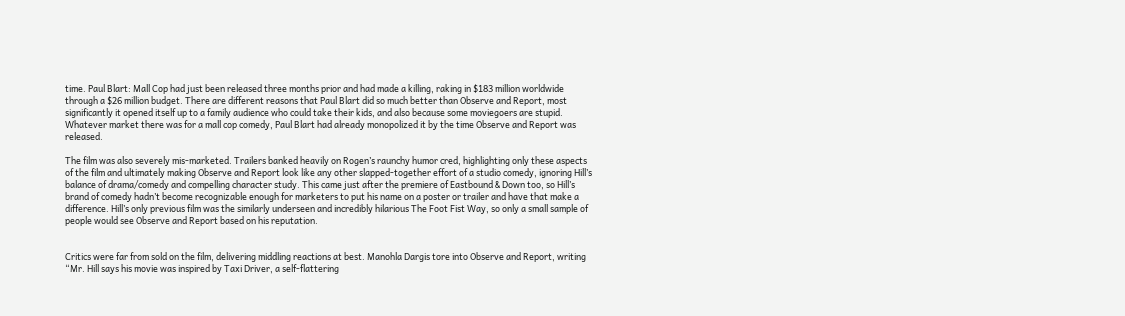time. Paul Blart: Mall Cop had just been released three months prior and had made a killing, raking in $183 million worldwide through a $26 million budget. There are different reasons that Paul Blart did so much better than Observe and Report, most significantly it opened itself up to a family audience who could take their kids, and also because some moviegoers are stupid. Whatever market there was for a mall cop comedy, Paul Blart had already monopolized it by the time Observe and Report was released.

The film was also severely mis-marketed. Trailers banked heavily on Rogen’s raunchy humor cred, highlighting only these aspects of the film and ultimately making Observe and Report look like any other slapped-together effort of a studio comedy, ignoring Hill’s balance of drama/comedy and compelling character study. This came just after the premiere of Eastbound & Down too, so Hill’s brand of comedy hadn’t become recognizable enough for marketers to put his name on a poster or trailer and have that make a difference. Hill’s only previous film was the similarly underseen and incredibly hilarious The Foot Fist Way, so only a small sample of people would see Observe and Report based on his reputation.


Critics were far from sold on the film, delivering middling reactions at best. Manohla Dargis tore into Observe and Report, writing “Mr. Hill says his movie was inspired by Taxi Driver, a self-flattering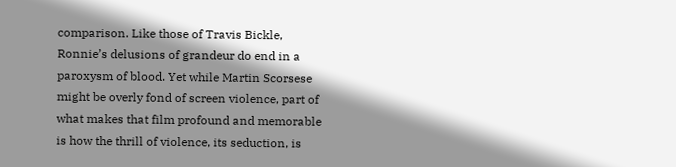comparison. Like those of Travis Bickle, Ronnie’s delusions of grandeur do end in a paroxysm of blood. Yet while Martin Scorsese might be overly fond of screen violence, part of what makes that film profound and memorable is how the thrill of violence, its seduction, is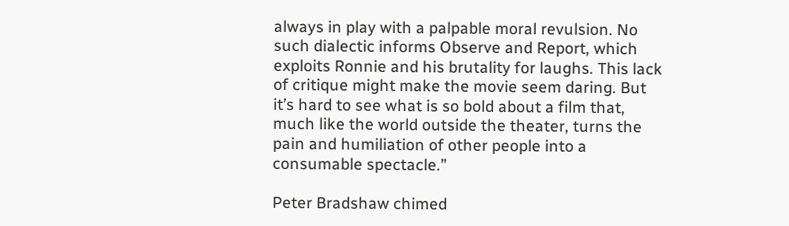always in play with a palpable moral revulsion. No such dialectic informs Observe and Report, which exploits Ronnie and his brutality for laughs. This lack of critique might make the movie seem daring. But it’s hard to see what is so bold about a film that, much like the world outside the theater, turns the pain and humiliation of other people into a consumable spectacle.”

Peter Bradshaw chimed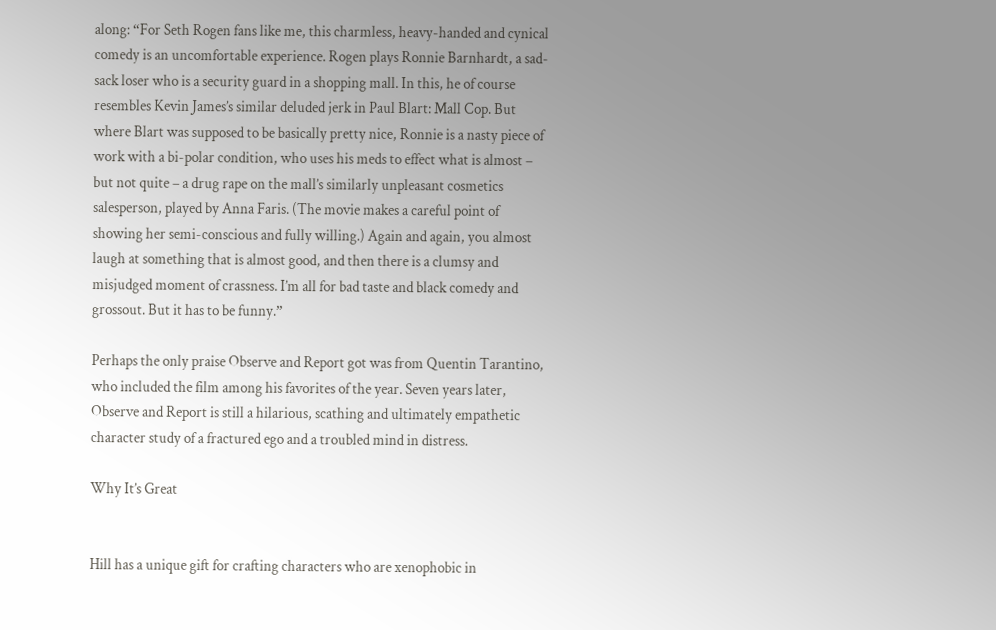along: “For Seth Rogen fans like me, this charmless, heavy-handed and cynical comedy is an uncomfortable experience. Rogen plays Ronnie Barnhardt, a sad-sack loser who is a security guard in a shopping mall. In this, he of course resembles Kevin James’s similar deluded jerk in Paul Blart: Mall Cop. But where Blart was supposed to be basically pretty nice, Ronnie is a nasty piece of work with a bi-polar condition, who uses his meds to effect what is almost – but not quite – a drug rape on the mall’s similarly unpleasant cosmetics salesperson, played by Anna Faris. (The movie makes a careful point of showing her semi-conscious and fully willing.) Again and again, you almost laugh at something that is almost good, and then there is a clumsy and misjudged moment of crassness. I’m all for bad taste and black comedy and grossout. But it has to be funny.”

Perhaps the only praise Observe and Report got was from Quentin Tarantino, who included the film among his favorites of the year. Seven years later, Observe and Report is still a hilarious, scathing and ultimately empathetic character study of a fractured ego and a troubled mind in distress.

Why It’s Great


Hill has a unique gift for crafting characters who are xenophobic in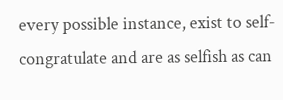every possible instance, exist to self-congratulate and are as selfish as can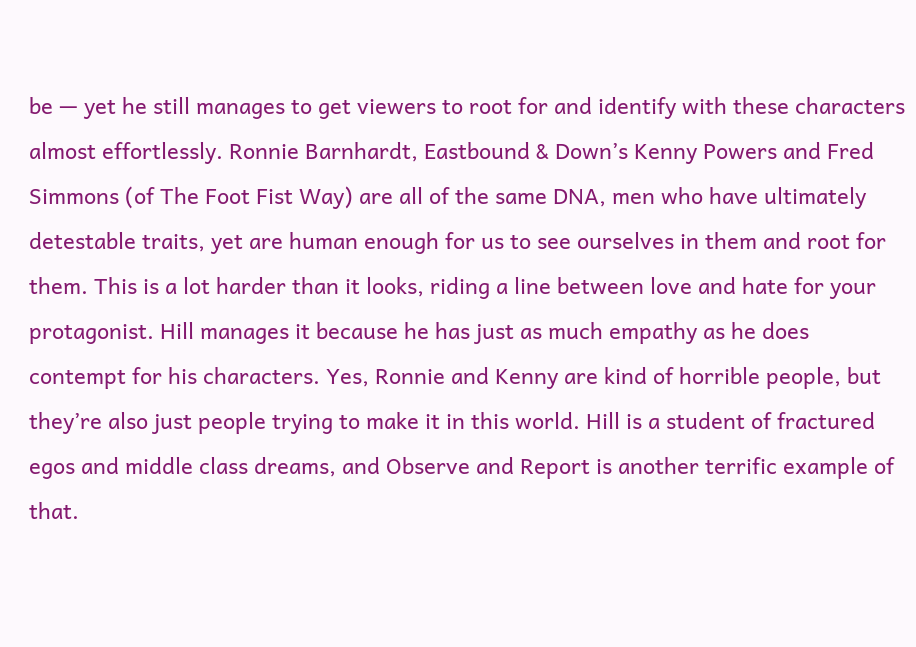be — yet he still manages to get viewers to root for and identify with these characters almost effortlessly. Ronnie Barnhardt, Eastbound & Down’s Kenny Powers and Fred Simmons (of The Foot Fist Way) are all of the same DNA, men who have ultimately detestable traits, yet are human enough for us to see ourselves in them and root for them. This is a lot harder than it looks, riding a line between love and hate for your protagonist. Hill manages it because he has just as much empathy as he does contempt for his characters. Yes, Ronnie and Kenny are kind of horrible people, but they’re also just people trying to make it in this world. Hill is a student of fractured egos and middle class dreams, and Observe and Report is another terrific example of that.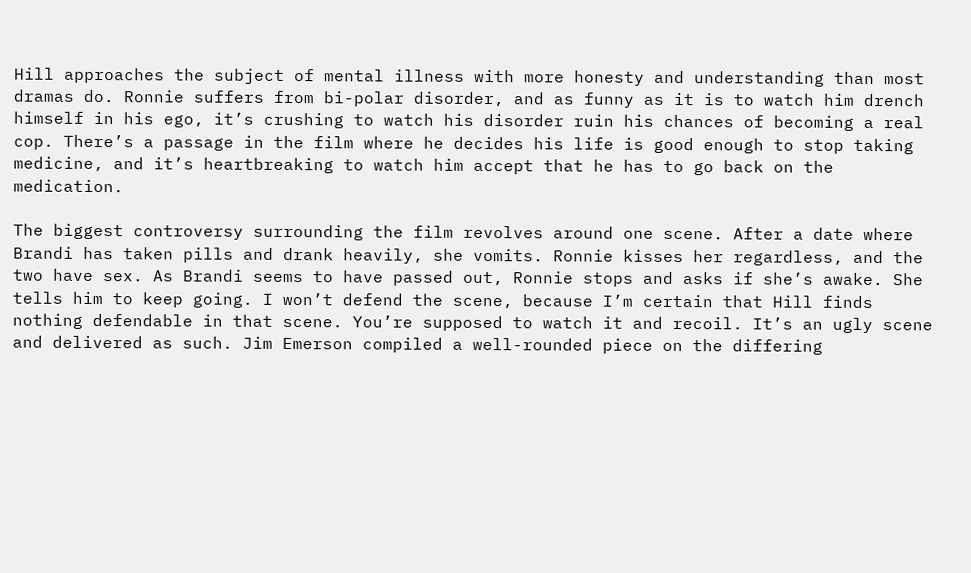Hill approaches the subject of mental illness with more honesty and understanding than most dramas do. Ronnie suffers from bi-polar disorder, and as funny as it is to watch him drench himself in his ego, it’s crushing to watch his disorder ruin his chances of becoming a real cop. There’s a passage in the film where he decides his life is good enough to stop taking medicine, and it’s heartbreaking to watch him accept that he has to go back on the medication.

The biggest controversy surrounding the film revolves around one scene. After a date where Brandi has taken pills and drank heavily, she vomits. Ronnie kisses her regardless, and the two have sex. As Brandi seems to have passed out, Ronnie stops and asks if she’s awake. She tells him to keep going. I won’t defend the scene, because I’m certain that Hill finds nothing defendable in that scene. You’re supposed to watch it and recoil. It’s an ugly scene and delivered as such. Jim Emerson compiled a well-rounded piece on the differing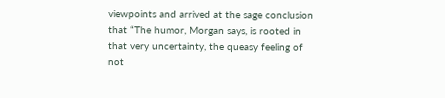viewpoints and arrived at the sage conclusion that “The humor, Morgan says, is rooted in that very uncertainty, the queasy feeling of not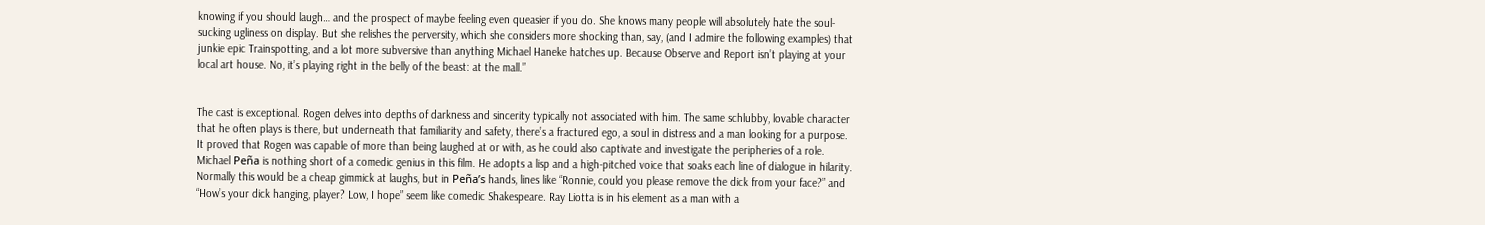knowing if you should laugh… and the prospect of maybe feeling even queasier if you do. She knows many people will absolutely hate the soul-sucking ugliness on display. But she relishes the perversity, which she considers more shocking than, say, (and I admire the following examples) that junkie epic Trainspotting, and a lot more subversive than anything Michael Haneke hatches up. Because Observe and Report isn’t playing at your local art house. No, it’s playing right in the belly of the beast: at the mall.”


The cast is exceptional. Rogen delves into depths of darkness and sincerity typically not associated with him. The same schlubby, lovable character that he often plays is there, but underneath that familiarity and safety, there’s a fractured ego, a soul in distress and a man looking for a purpose. It proved that Rogen was capable of more than being laughed at or with, as he could also captivate and investigate the peripheries of a role. Michael Peña is nothing short of a comedic genius in this film. He adopts a lisp and a high-pitched voice that soaks each line of dialogue in hilarity. Normally this would be a cheap gimmick at laughs, but in Peña’s hands, lines like “Ronnie, could you please remove the dick from your face?” and “How’s your dick hanging, player? Low, I hope” seem like comedic Shakespeare. Ray Liotta is in his element as a man with a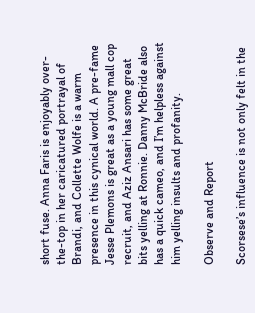short fuse. Anna Faris is enjoyably over-the-top in her caricatured portrayal of Brandi, and Collette Wolfe is a warm presence in this cynical world. A pre-fame Jesse Plemons is great as a young mall cop recruit, and Aziz Ansari has some great bits yelling at Ronnie. Danny McBride also has a quick cameo, and I’m helpless against him yelling insults and profanity.

Observe and Report

Scorsese’s influence is not only felt in the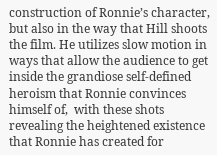construction of Ronnie’s character, but also in the way that Hill shoots the film. He utilizes slow motion in ways that allow the audience to get inside the grandiose self-defined heroism that Ronnie convinces himself of,  with these shots revealing the heightened existence that Ronnie has created for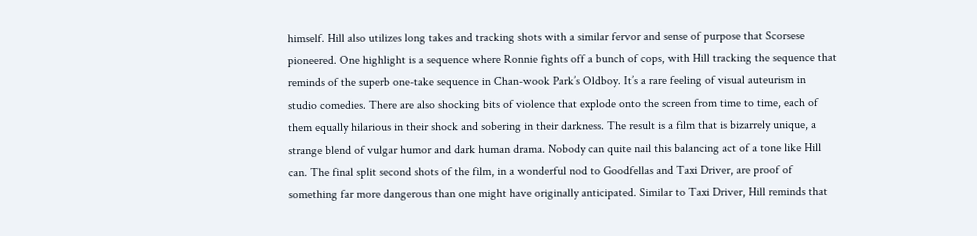himself. Hill also utilizes long takes and tracking shots with a similar fervor and sense of purpose that Scorsese pioneered. One highlight is a sequence where Ronnie fights off a bunch of cops, with Hill tracking the sequence that reminds of the superb one-take sequence in Chan-wook Park’s Oldboy. It’s a rare feeling of visual auteurism in studio comedies. There are also shocking bits of violence that explode onto the screen from time to time, each of them equally hilarious in their shock and sobering in their darkness. The result is a film that is bizarrely unique, a strange blend of vulgar humor and dark human drama. Nobody can quite nail this balancing act of a tone like Hill can. The final split second shots of the film, in a wonderful nod to Goodfellas and Taxi Driver, are proof of something far more dangerous than one might have originally anticipated. Similar to Taxi Driver, Hill reminds that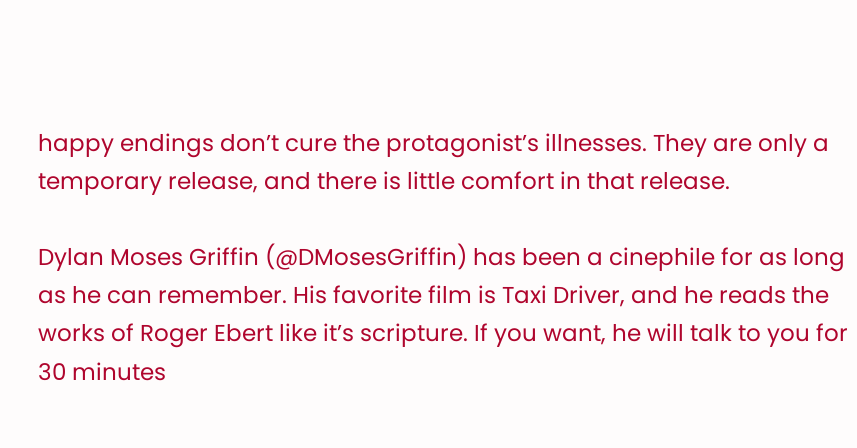happy endings don’t cure the protagonist’s illnesses. They are only a temporary release, and there is little comfort in that release.

Dylan Moses Griffin (@DMosesGriffin) has been a cinephile for as long as he can remember. His favorite film is Taxi Driver, and he reads the works of Roger Ebert like it’s scripture. If you want, he will talk to you for 30 minutes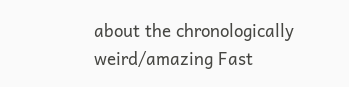about the chronologically weird/amazing Fast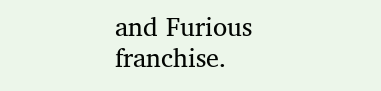and Furious franchise.